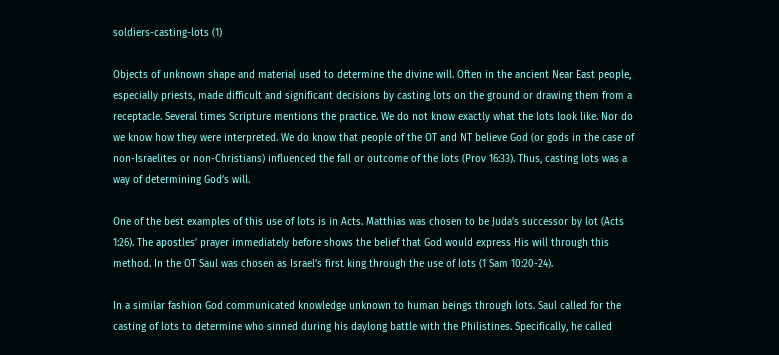soldiers-casting-lots (1)

Objects of unknown shape and material used to determine the divine will. Often in the ancient Near East people, especially priests, made difficult and significant decisions by casting lots on the ground or drawing them from a receptacle. Several times Scripture mentions the practice. We do not know exactly what the lots look like. Nor do we know how they were interpreted. We do know that people of the OT and NT believe God (or gods in the case of non-Israelites or non-Christians) influenced the fall or outcome of the lots (Prov 16:33). Thus, casting lots was a way of determining God’s will.

One of the best examples of this use of lots is in Acts. Matthias was chosen to be Juda’s successor by lot (Acts 1:26). The apostles’ prayer immediately before shows the belief that God would express His will through this method. In the OT Saul was chosen as Israel’s first king through the use of lots (1 Sam 10:20-24).

In a similar fashion God communicated knowledge unknown to human beings through lots. Saul called for the casting of lots to determine who sinned during his daylong battle with the Philistines. Specifically, he called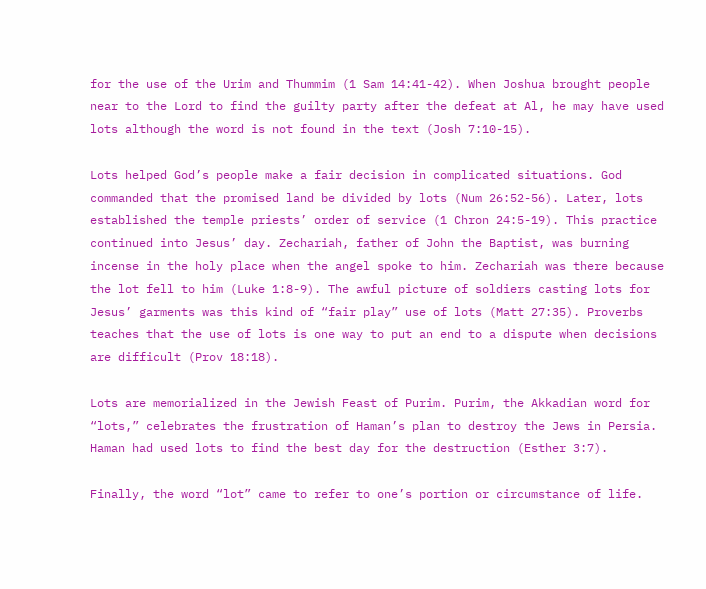for the use of the Urim and Thummim (1 Sam 14:41-42). When Joshua brought people near to the Lord to find the guilty party after the defeat at Al, he may have used lots although the word is not found in the text (Josh 7:10-15).

Lots helped God’s people make a fair decision in complicated situations. God commanded that the promised land be divided by lots (Num 26:52-56). Later, lots established the temple priests’ order of service (1 Chron 24:5-19). This practice continued into Jesus’ day. Zechariah, father of John the Baptist, was burning incense in the holy place when the angel spoke to him. Zechariah was there because the lot fell to him (Luke 1:8-9). The awful picture of soldiers casting lots for Jesus’ garments was this kind of “fair play” use of lots (Matt 27:35). Proverbs teaches that the use of lots is one way to put an end to a dispute when decisions are difficult (Prov 18:18).

Lots are memorialized in the Jewish Feast of Purim. Purim, the Akkadian word for “lots,” celebrates the frustration of Haman’s plan to destroy the Jews in Persia. Haman had used lots to find the best day for the destruction (Esther 3:7).

Finally, the word “lot” came to refer to one’s portion or circumstance of life.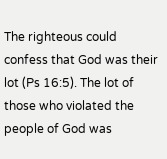The righteous could confess that God was their lot (Ps 16:5). The lot of those who violated the people of God was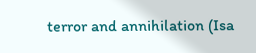terror and annihilation (Isa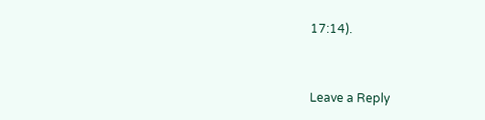17:14).


Leave a Reply